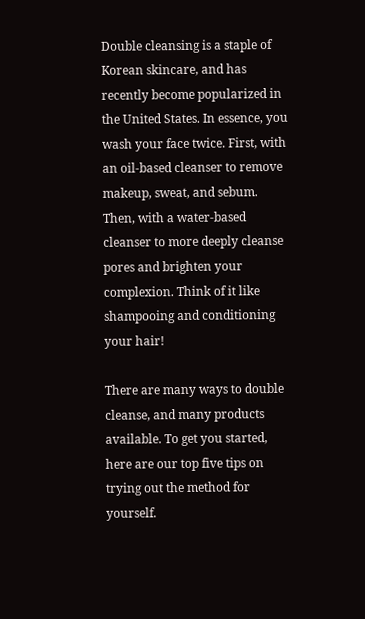Double cleansing is a staple of Korean skincare, and has recently become popularized in the United States. In essence, you wash your face twice. First, with an oil-based cleanser to remove makeup, sweat, and sebum. Then, with a water-based cleanser to more deeply cleanse pores and brighten your complexion. Think of it like shampooing and conditioning your hair!

There are many ways to double cleanse, and many products available. To get you started, here are our top five tips on trying out the method for yourself.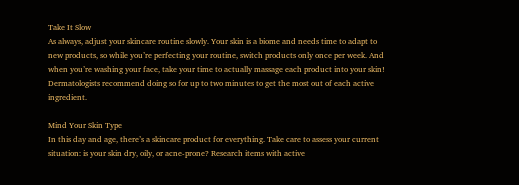Take It Slow
As always, adjust your skincare routine slowly. Your skin is a biome and needs time to adapt to new products, so while you’re perfecting your routine, switch products only once per week. And when you’re washing your face, take your time to actually massage each product into your skin! Dermatologists recommend doing so for up to two minutes to get the most out of each active ingredient.

Mind Your Skin Type
In this day and age, there’s a skincare product for everything. Take care to assess your current situation: is your skin dry, oily, or acne-prone? Research items with active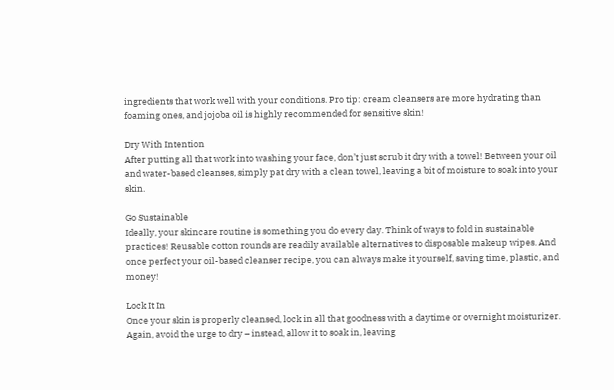ingredients that work well with your conditions. Pro tip: cream cleansers are more hydrating than foaming ones, and jojoba oil is highly recommended for sensitive skin!

Dry With Intention
After putting all that work into washing your face, don’t just scrub it dry with a towel! Between your oil and water-based cleanses, simply pat dry with a clean towel, leaving a bit of moisture to soak into your skin.

Go Sustainable
Ideally, your skincare routine is something you do every day. Think of ways to fold in sustainable practices! Reusable cotton rounds are readily available alternatives to disposable makeup wipes. And once perfect your oil-based cleanser recipe, you can always make it yourself, saving time, plastic, and money!

Lock It In
Once your skin is properly cleansed, lock in all that goodness with a daytime or overnight moisturizer. Again, avoid the urge to dry – instead, allow it to soak in, leaving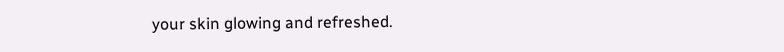your skin glowing and refreshed.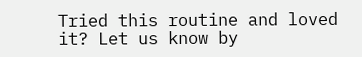Tried this routine and loved it? Let us know by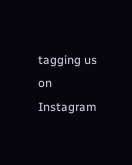tagging us on Instagram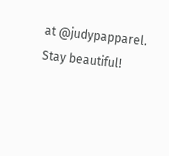at @judypapparel. Stay beautiful!